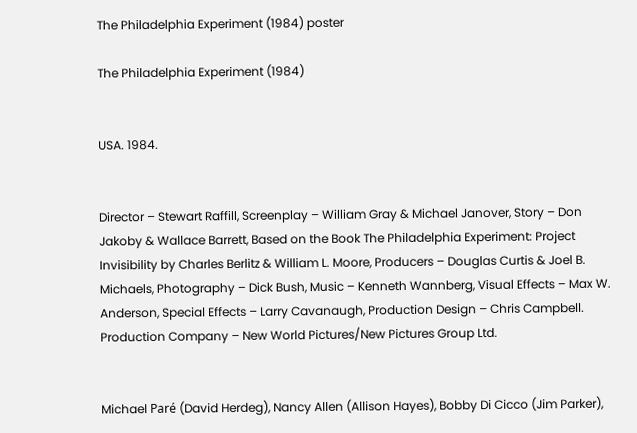The Philadelphia Experiment (1984) poster

The Philadelphia Experiment (1984)


USA. 1984.


Director – Stewart Raffill, Screenplay – William Gray & Michael Janover, Story – Don Jakoby & Wallace Barrett, Based on the Book The Philadelphia Experiment: Project Invisibility by Charles Berlitz & William L. Moore, Producers – Douglas Curtis & Joel B. Michaels, Photography – Dick Bush, Music – Kenneth Wannberg, Visual Effects – Max W. Anderson, Special Effects – Larry Cavanaugh, Production Design – Chris Campbell. Production Company – New World Pictures/New Pictures Group Ltd.


Michael Paré (David Herdeg), Nancy Allen (Allison Hayes), Bobby Di Cicco (Jim Parker),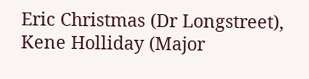Eric Christmas (Dr Longstreet), Kene Holliday (Major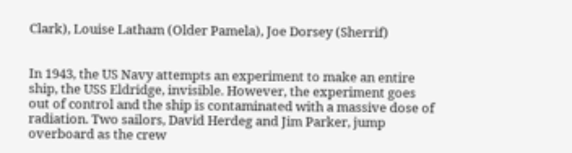Clark), Louise Latham (Older Pamela), Joe Dorsey (Sherrif)


In 1943, the US Navy attempts an experiment to make an entire ship, the USS Eldridge, invisible. However, the experiment goes out of control and the ship is contaminated with a massive dose of radiation. Two sailors, David Herdeg and Jim Parker, jump overboard as the crew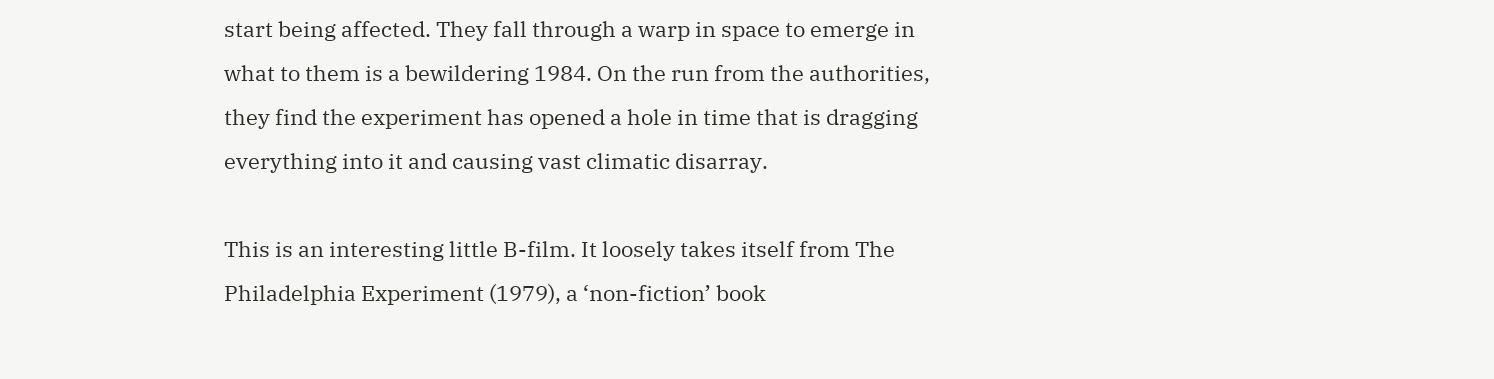start being affected. They fall through a warp in space to emerge in what to them is a bewildering 1984. On the run from the authorities, they find the experiment has opened a hole in time that is dragging everything into it and causing vast climatic disarray.

This is an interesting little B-film. It loosely takes itself from The Philadelphia Experiment (1979), a ‘non-fiction’ book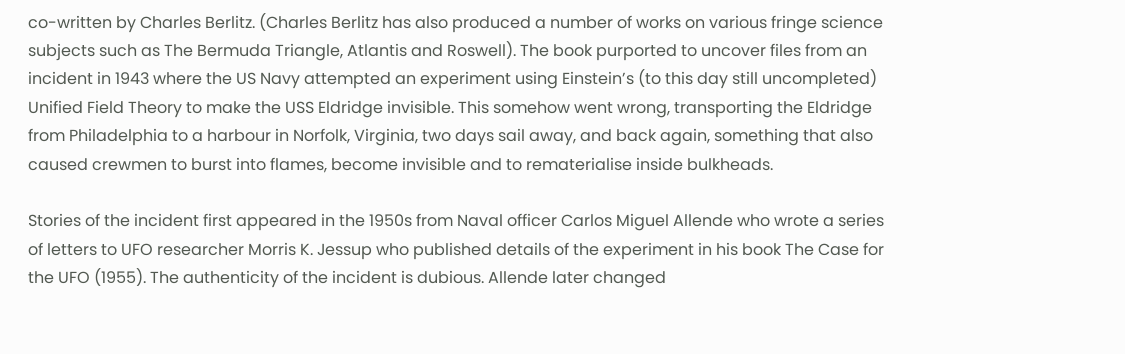co-written by Charles Berlitz. (Charles Berlitz has also produced a number of works on various fringe science subjects such as The Bermuda Triangle, Atlantis and Roswell). The book purported to uncover files from an incident in 1943 where the US Navy attempted an experiment using Einstein’s (to this day still uncompleted) Unified Field Theory to make the USS Eldridge invisible. This somehow went wrong, transporting the Eldridge from Philadelphia to a harbour in Norfolk, Virginia, two days sail away, and back again, something that also caused crewmen to burst into flames, become invisible and to rematerialise inside bulkheads.

Stories of the incident first appeared in the 1950s from Naval officer Carlos Miguel Allende who wrote a series of letters to UFO researcher Morris K. Jessup who published details of the experiment in his book The Case for the UFO (1955). The authenticity of the incident is dubious. Allende later changed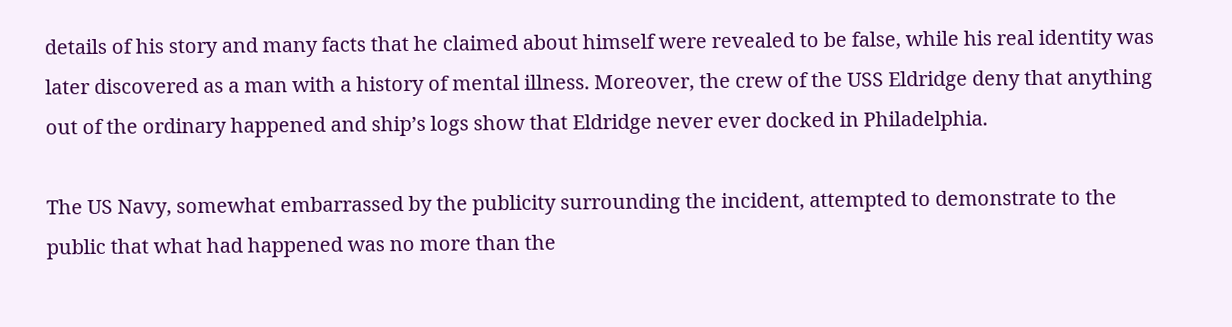details of his story and many facts that he claimed about himself were revealed to be false, while his real identity was later discovered as a man with a history of mental illness. Moreover, the crew of the USS Eldridge deny that anything out of the ordinary happened and ship’s logs show that Eldridge never ever docked in Philadelphia.

The US Navy, somewhat embarrassed by the publicity surrounding the incident, attempted to demonstrate to the public that what had happened was no more than the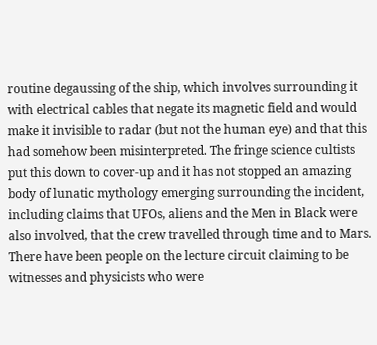routine degaussing of the ship, which involves surrounding it with electrical cables that negate its magnetic field and would make it invisible to radar (but not the human eye) and that this had somehow been misinterpreted. The fringe science cultists put this down to cover-up and it has not stopped an amazing body of lunatic mythology emerging surrounding the incident, including claims that UFOs, aliens and the Men in Black were also involved, that the crew travelled through time and to Mars. There have been people on the lecture circuit claiming to be witnesses and physicists who were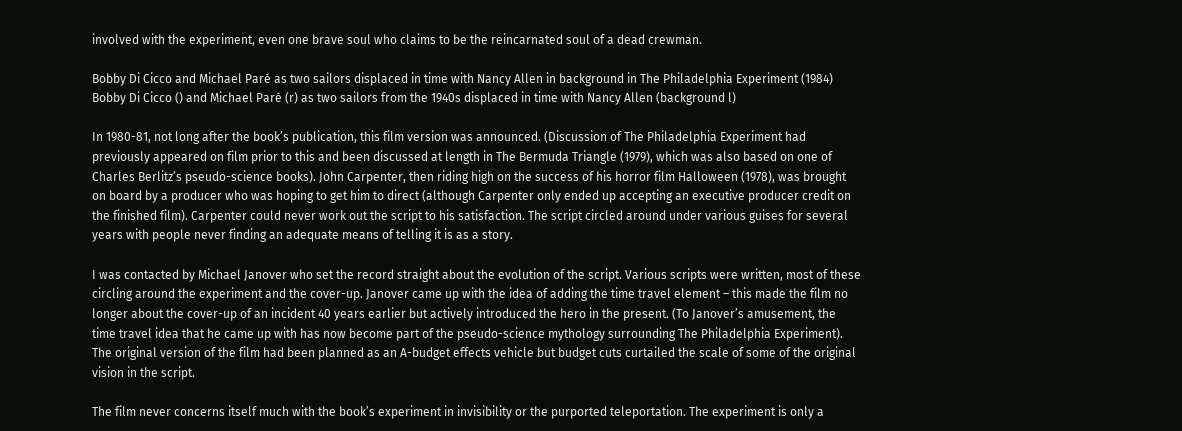involved with the experiment, even one brave soul who claims to be the reincarnated soul of a dead crewman.

Bobby Di Cicco and Michael Paré as two sailors displaced in time with Nancy Allen in background in The Philadelphia Experiment (1984)
Bobby Di Cicco () and Michael Paré (r) as two sailors from the 1940s displaced in time with Nancy Allen (background l)

In 1980-81, not long after the book’s publication, this film version was announced. (Discussion of The Philadelphia Experiment had previously appeared on film prior to this and been discussed at length in The Bermuda Triangle (1979), which was also based on one of Charles Berlitz’s pseudo-science books). John Carpenter, then riding high on the success of his horror film Halloween (1978), was brought on board by a producer who was hoping to get him to direct (although Carpenter only ended up accepting an executive producer credit on the finished film). Carpenter could never work out the script to his satisfaction. The script circled around under various guises for several years with people never finding an adequate means of telling it is as a story.

I was contacted by Michael Janover who set the record straight about the evolution of the script. Various scripts were written, most of these circling around the experiment and the cover-up. Janover came up with the idea of adding the time travel element – this made the film no longer about the cover-up of an incident 40 years earlier but actively introduced the hero in the present. (To Janover’s amusement, the time travel idea that he came up with has now become part of the pseudo-science mythology surrounding The Philadelphia Experiment). The original version of the film had been planned as an A-budget effects vehicle but budget cuts curtailed the scale of some of the original vision in the script.

The film never concerns itself much with the book’s experiment in invisibility or the purported teleportation. The experiment is only a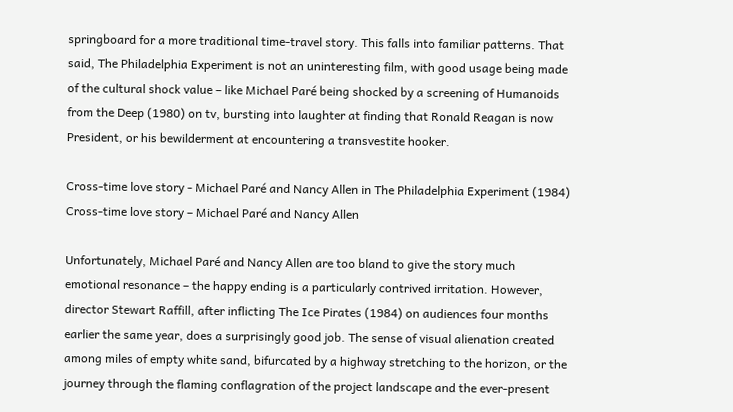springboard for a more traditional time-travel story. This falls into familiar patterns. That said, The Philadelphia Experiment is not an uninteresting film, with good usage being made of the cultural shock value – like Michael Paré being shocked by a screening of Humanoids from the Deep (1980) on tv, bursting into laughter at finding that Ronald Reagan is now President, or his bewilderment at encountering a transvestite hooker.

Cross-time love story - Michael Paré and Nancy Allen in The Philadelphia Experiment (1984)
Cross-time love story – Michael Paré and Nancy Allen

Unfortunately, Michael Paré and Nancy Allen are too bland to give the story much emotional resonance – the happy ending is a particularly contrived irritation. However, director Stewart Raffill, after inflicting The Ice Pirates (1984) on audiences four months earlier the same year, does a surprisingly good job. The sense of visual alienation created among miles of empty white sand, bifurcated by a highway stretching to the horizon, or the journey through the flaming conflagration of the project landscape and the ever-present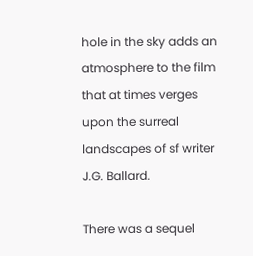hole in the sky adds an atmosphere to the film that at times verges upon the surreal landscapes of sf writer J.G. Ballard.

There was a sequel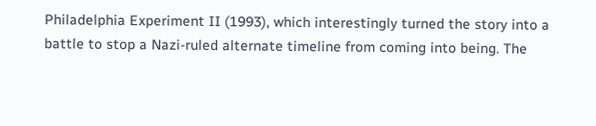Philadelphia Experiment II (1993), which interestingly turned the story into a battle to stop a Nazi-ruled alternate timeline from coming into being. The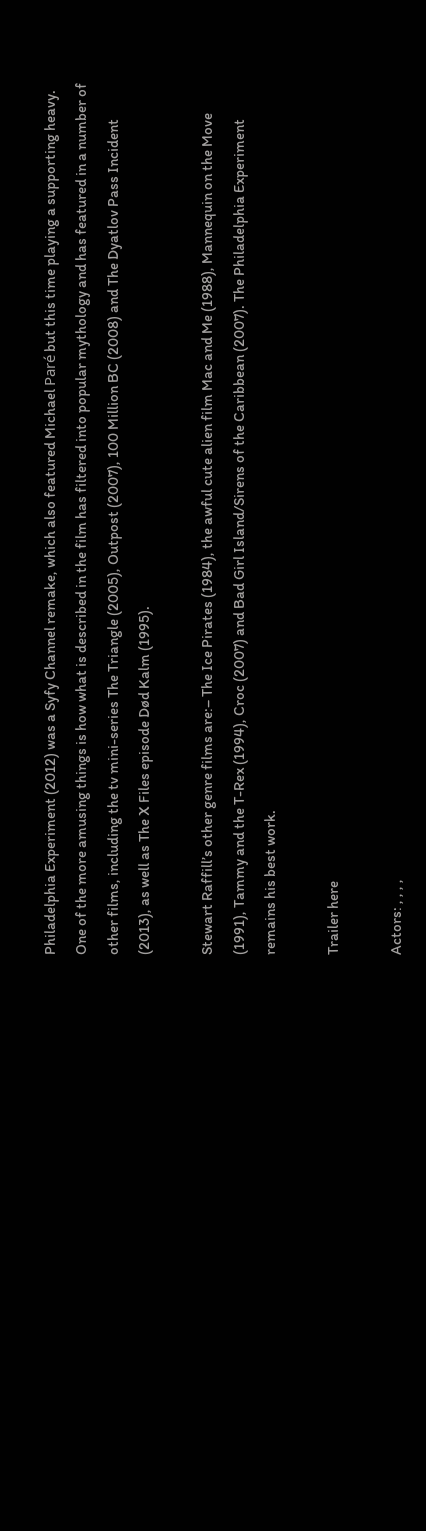Philadelphia Experiment (2012) was a Syfy Channel remake, which also featured Michael Paré but this time playing a supporting heavy. One of the more amusing things is how what is described in the film has filtered into popular mythology and has featured in a number of other films, including the tv mini-series The Triangle (2005), Outpost (2007), 100 Million BC (2008) and The Dyatlov Pass Incident (2013), as well as The X Files episode Død Kalm (1995).

Stewart Raffill’s other genre films are:– The Ice Pirates (1984), the awful cute alien film Mac and Me (1988), Mannequin on the Move (1991), Tammy and the T-Rex (1994), Croc (2007) and Bad Girl Island/Sirens of the Caribbean (2007). The Philadelphia Experiment remains his best work.

Trailer here

Actors: , , , ,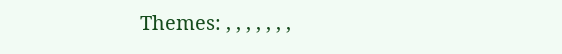Themes: , , , , , , ,